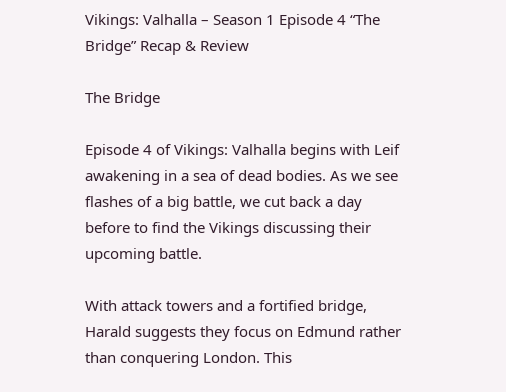Vikings: Valhalla – Season 1 Episode 4 “The Bridge” Recap & Review

The Bridge

Episode 4 of Vikings: Valhalla begins with Leif awakening in a sea of dead bodies. As we see flashes of a big battle, we cut back a day before to find the Vikings discussing their upcoming battle.

With attack towers and a fortified bridge, Harald suggests they focus on Edmund rather than conquering London. This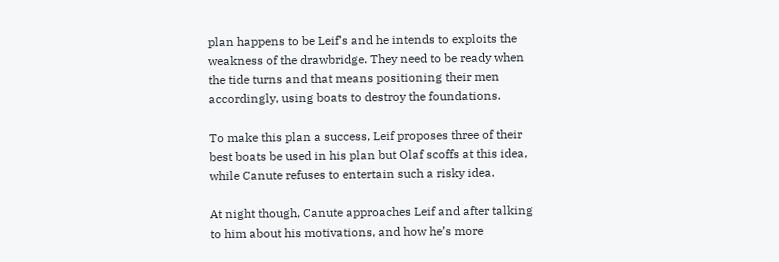plan happens to be Leif’s and he intends to exploits the weakness of the drawbridge. They need to be ready when the tide turns and that means positioning their men accordingly, using boats to destroy the foundations.

To make this plan a success, Leif proposes three of their best boats be used in his plan but Olaf scoffs at this idea, while Canute refuses to entertain such a risky idea.

At night though, Canute approaches Leif and after talking to him about his motivations, and how he’s more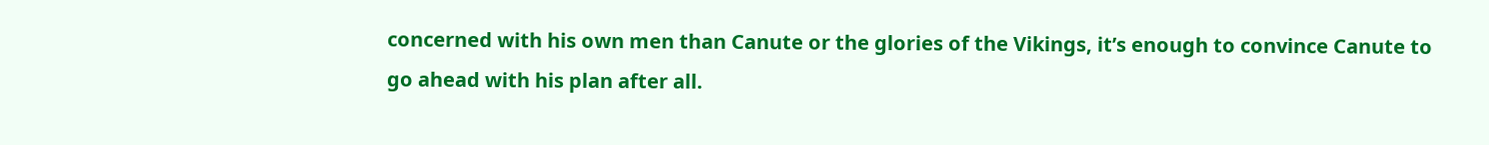concerned with his own men than Canute or the glories of the Vikings, it’s enough to convince Canute to go ahead with his plan after all.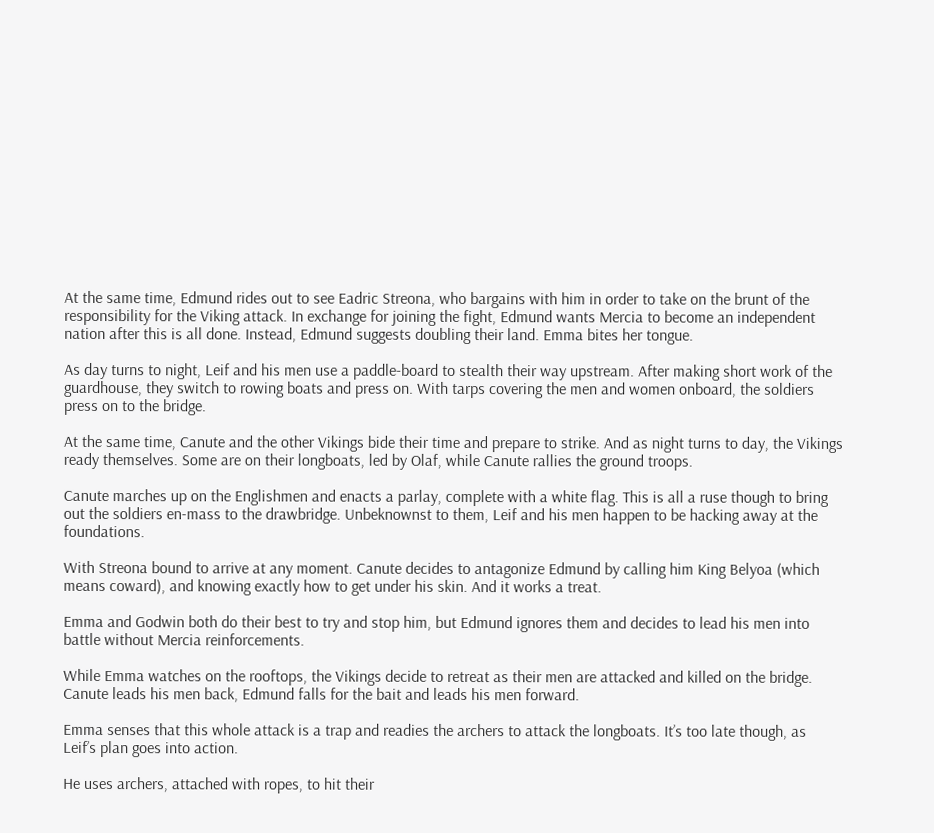At the same time, Edmund rides out to see Eadric Streona, who bargains with him in order to take on the brunt of the responsibility for the Viking attack. In exchange for joining the fight, Edmund wants Mercia to become an independent nation after this is all done. Instead, Edmund suggests doubling their land. Emma bites her tongue.

As day turns to night, Leif and his men use a paddle-board to stealth their way upstream. After making short work of the guardhouse, they switch to rowing boats and press on. With tarps covering the men and women onboard, the soldiers press on to the bridge.

At the same time, Canute and the other Vikings bide their time and prepare to strike. And as night turns to day, the Vikings ready themselves. Some are on their longboats, led by Olaf, while Canute rallies the ground troops.

Canute marches up on the Englishmen and enacts a parlay, complete with a white flag. This is all a ruse though to bring out the soldiers en-mass to the drawbridge. Unbeknownst to them, Leif and his men happen to be hacking away at the foundations.

With Streona bound to arrive at any moment. Canute decides to antagonize Edmund by calling him King Belyoa (which means coward), and knowing exactly how to get under his skin. And it works a treat.

Emma and Godwin both do their best to try and stop him, but Edmund ignores them and decides to lead his men into battle without Mercia reinforcements.

While Emma watches on the rooftops, the Vikings decide to retreat as their men are attacked and killed on the bridge. Canute leads his men back, Edmund falls for the bait and leads his men forward.

Emma senses that this whole attack is a trap and readies the archers to attack the longboats. It’s too late though, as Leif’s plan goes into action.

He uses archers, attached with ropes, to hit their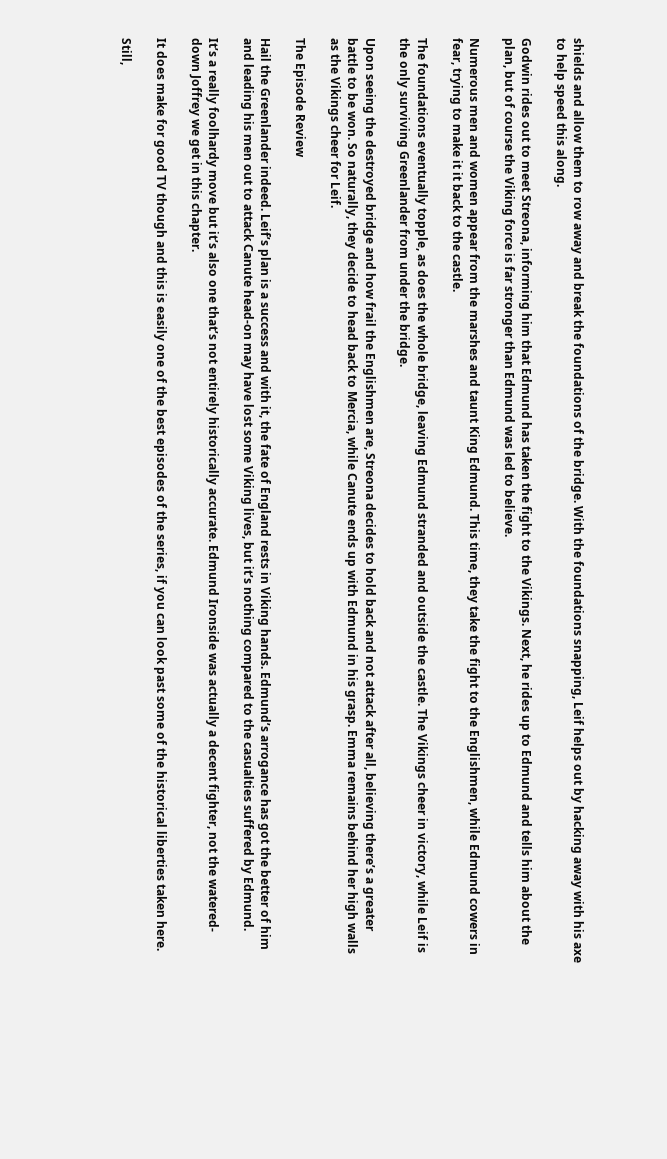shields and allow them to row away and break the foundations of the bridge. With the foundations snapping, Leif helps out by hacking away with his axe to help speed this along.

Godwin rides out to meet Streona, informing him that Edmund has taken the fight to the Vikings. Next, he rides up to Edmund and tells him about the plan, but of course the Viking force is far stronger than Edmund was led to believe.

Numerous men and women appear from the marshes and taunt King Edmund. This time, they take the fight to the Englishmen, while Edmund cowers in fear, trying to make it it back to the castle.

The foundations eventually topple, as does the whole bridge, leaving Edmund stranded and outside the castle. The Vikings cheer in victory, while Leif is the only surviving Greenlander from under the bridge.

Upon seeing the destroyed bridge and how frail the Englishmen are, Streona decides to hold back and not attack after all, believing there’s a greater battle to be won. So naturally, they decide to head back to Mercia, while Canute ends up with Edmund in his grasp. Emma remains behind her high walls as the Vikings cheer for Leif.

The Episode Review

Hail the Greenlander indeed. Leif’s plan is a success and with it, the fate of England rests in Viking hands. Edmund’s arrogance has got the better of him and leading his men out to attack Canute head-on may have lost some Viking lives, but it’s nothing compared to the casualties suffered by Edmund.

It’s a really foolhardy move but it’s also one that’s not entirely historically accurate. Edmund Ironside was actually a decent fighter, not the watered-down Joffrey we get in this chapter.

It does make for good TV though and this is easily one of the best episodes of the series, if you can look past some of the historical liberties taken here.

Still,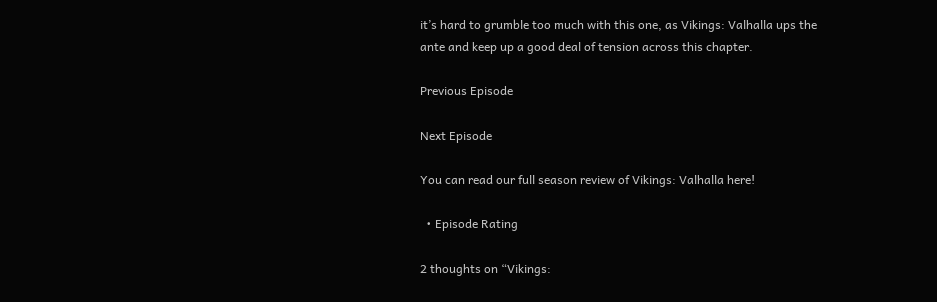it’s hard to grumble too much with this one, as Vikings: Valhalla ups the ante and keep up a good deal of tension across this chapter.

Previous Episode

Next Episode

You can read our full season review of Vikings: Valhalla here!

  • Episode Rating

2 thoughts on “Vikings: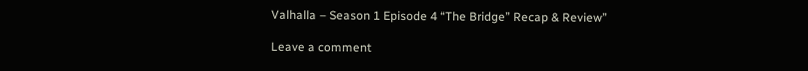Valhalla – Season 1 Episode 4 “The Bridge” Recap & Review”

Leave a comment